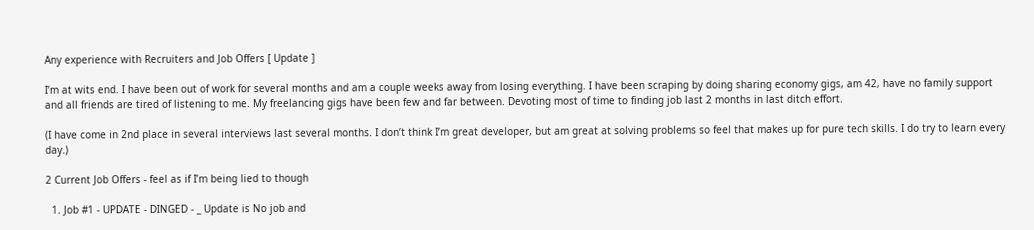Any experience with Recruiters and Job Offers [ Update ]

I’m at wits end. I have been out of work for several months and am a couple weeks away from losing everything. I have been scraping by doing sharing economy gigs, am 42, have no family support and all friends are tired of listening to me. My freelancing gigs have been few and far between. Devoting most of time to finding job last 2 months in last ditch effort.

(I have come in 2nd place in several interviews last several months. I don’t think I’m great developer, but am great at solving problems so feel that makes up for pure tech skills. I do try to learn every day.)

2 Current Job Offers - feel as if I’m being lied to though

  1. Job #1 - UPDATE - DINGED - _ Update is No job and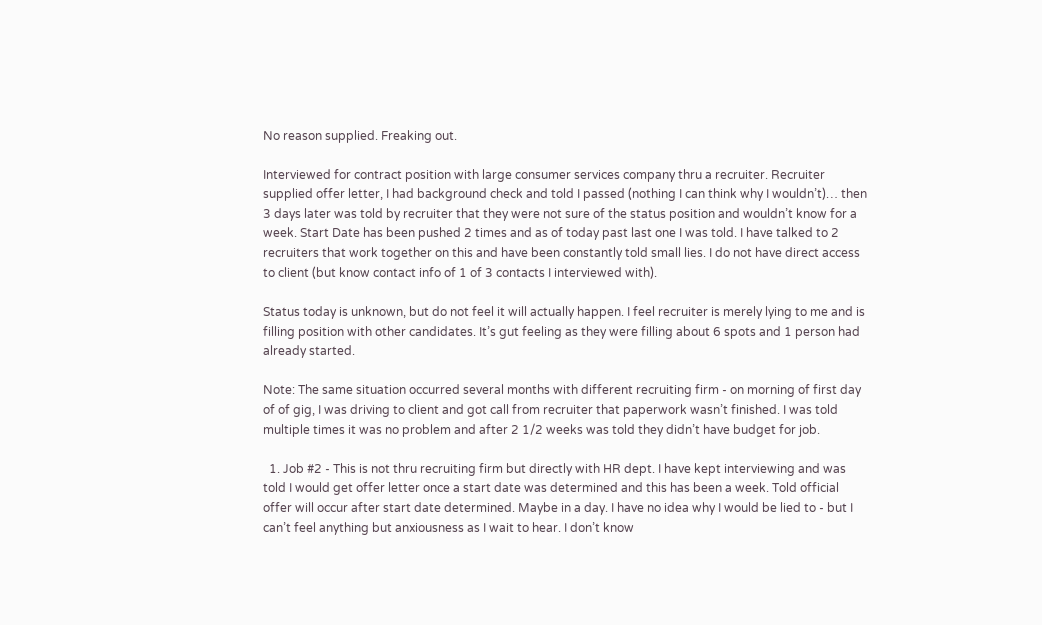No reason supplied. Freaking out.

Interviewed for contract position with large consumer services company thru a recruiter. Recruiter supplied offer letter, I had background check and told I passed (nothing I can think why I wouldn’t)… then 3 days later was told by recruiter that they were not sure of the status position and wouldn’t know for a week. Start Date has been pushed 2 times and as of today past last one I was told. I have talked to 2 recruiters that work together on this and have been constantly told small lies. I do not have direct access to client (but know contact info of 1 of 3 contacts I interviewed with).

Status today is unknown, but do not feel it will actually happen. I feel recruiter is merely lying to me and is filling position with other candidates. It’s gut feeling as they were filling about 6 spots and 1 person had already started.

Note: The same situation occurred several months with different recruiting firm - on morning of first day of of gig, I was driving to client and got call from recruiter that paperwork wasn’t finished. I was told multiple times it was no problem and after 2 1/2 weeks was told they didn’t have budget for job.

  1. Job #2 - This is not thru recruiting firm but directly with HR dept. I have kept interviewing and was told I would get offer letter once a start date was determined and this has been a week. Told official offer will occur after start date determined. Maybe in a day. I have no idea why I would be lied to - but I can’t feel anything but anxiousness as I wait to hear. I don’t know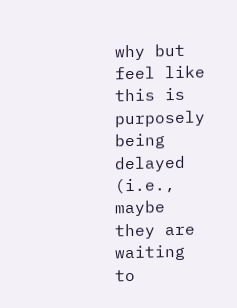why but feel like this is purposely being delayed (i.e., maybe they are waiting to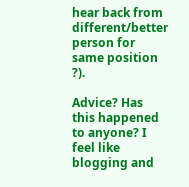hear back from different/better person for same position ?).

Advice? Has this happened to anyone? I feel like blogging and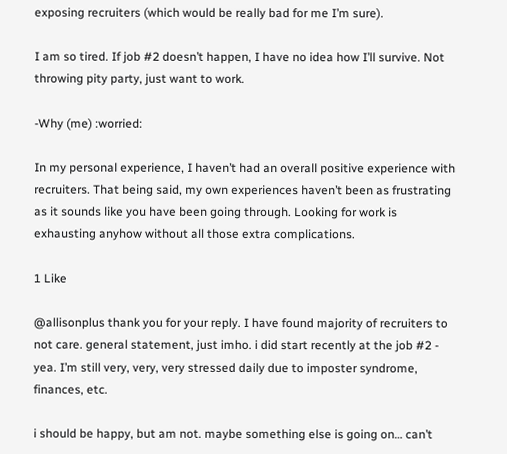exposing recruiters (which would be really bad for me I’m sure).

I am so tired. If job #2 doesn’t happen, I have no idea how I’ll survive. Not throwing pity party, just want to work.

-Why (me) :worried:

In my personal experience, I haven’t had an overall positive experience with recruiters. That being said, my own experiences haven’t been as frustrating as it sounds like you have been going through. Looking for work is exhausting anyhow without all those extra complications.

1 Like

@allisonplus thank you for your reply. I have found majority of recruiters to not care. general statement, just imho. i did start recently at the job #2 - yea. I’m still very, very, very stressed daily due to imposter syndrome, finances, etc.

i should be happy, but am not. maybe something else is going on… can’t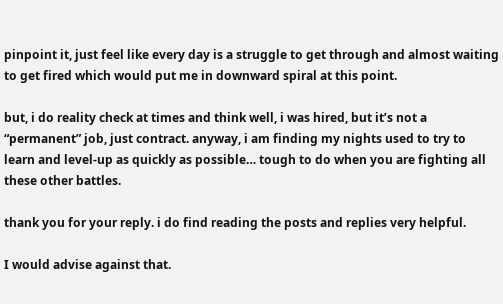pinpoint it, just feel like every day is a struggle to get through and almost waiting to get fired which would put me in downward spiral at this point.

but, i do reality check at times and think well, i was hired, but it’s not a “permanent” job, just contract. anyway, i am finding my nights used to try to learn and level-up as quickly as possible… tough to do when you are fighting all these other battles.

thank you for your reply. i do find reading the posts and replies very helpful.

I would advise against that.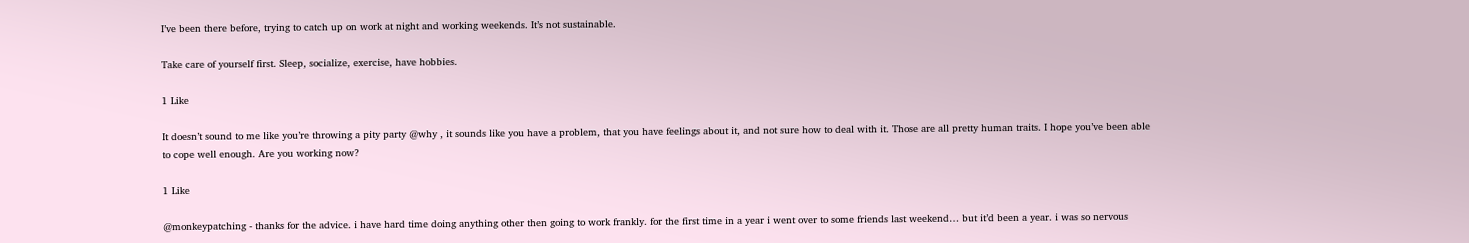I’ve been there before, trying to catch up on work at night and working weekends. It’s not sustainable.

Take care of yourself first. Sleep, socialize, exercise, have hobbies.

1 Like

It doesn’t sound to me like you’re throwing a pity party @why , it sounds like you have a problem, that you have feelings about it, and not sure how to deal with it. Those are all pretty human traits. I hope you’ve been able to cope well enough. Are you working now?

1 Like

@monkeypatching - thanks for the advice. i have hard time doing anything other then going to work frankly. for the first time in a year i went over to some friends last weekend… but it’d been a year. i was so nervous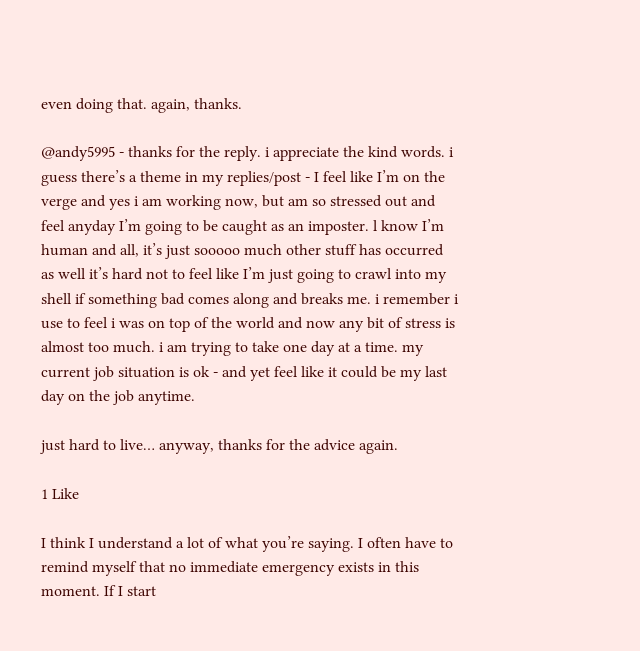even doing that. again, thanks.

@andy5995 - thanks for the reply. i appreciate the kind words. i guess there’s a theme in my replies/post - I feel like I’m on the verge and yes i am working now, but am so stressed out and feel anyday I’m going to be caught as an imposter. l know I’m human and all, it’s just sooooo much other stuff has occurred as well it’s hard not to feel like I’m just going to crawl into my shell if something bad comes along and breaks me. i remember i use to feel i was on top of the world and now any bit of stress is almost too much. i am trying to take one day at a time. my current job situation is ok - and yet feel like it could be my last day on the job anytime.

just hard to live… anyway, thanks for the advice again.

1 Like

I think I understand a lot of what you’re saying. I often have to remind myself that no immediate emergency exists in this moment. If I start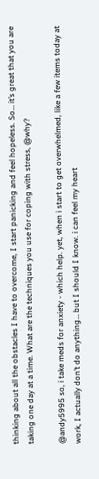thinking about all the obstacles I have to overcome, I start panicking and feel hopeless. So… it’s great that you are taking one day at a time. What are the techniques you use for coping with stress, @why?

@andy5995 so, i take meds for anxiety - which help. yet, when i start to get overwhelmed, like a few items today at work, I actually don’t do anything… but I should I know. i can feel my heart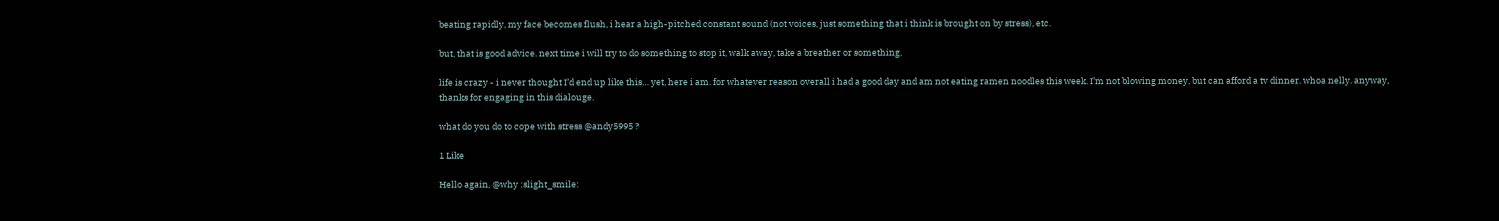beating rapidly, my face becomes flush, i hear a high-pitched constant sound (not voices, just something that i think is brought on by stress), etc.

but, that is good advice. next time i will try to do something to stop it, walk away, take a breather or something.

life is crazy - i never thought I’d end up like this… yet, here i am. for whatever reason overall i had a good day and am not eating ramen noodles this week. I’m not blowing money, but can afford a tv dinner. whoa nelly. anyway, thanks for engaging in this dialouge.

what do you do to cope with stress @andy5995 ?

1 Like

Hello again, @why :slight_smile: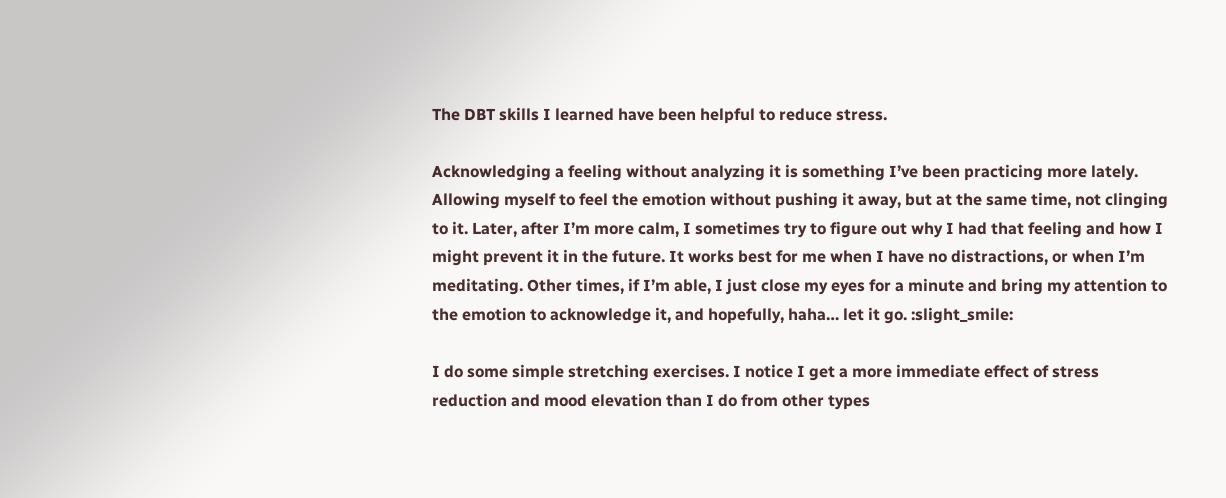The DBT skills I learned have been helpful to reduce stress.

Acknowledging a feeling without analyzing it is something I’ve been practicing more lately. Allowing myself to feel the emotion without pushing it away, but at the same time, not clinging to it. Later, after I’m more calm, I sometimes try to figure out why I had that feeling and how I might prevent it in the future. It works best for me when I have no distractions, or when I’m meditating. Other times, if I’m able, I just close my eyes for a minute and bring my attention to the emotion to acknowledge it, and hopefully, haha… let it go. :slight_smile:

I do some simple stretching exercises. I notice I get a more immediate effect of stress reduction and mood elevation than I do from other types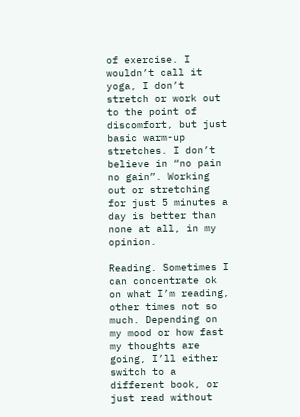of exercise. I wouldn’t call it yoga, I don’t stretch or work out to the point of discomfort, but just basic warm-up stretches. I don’t believe in “no pain no gain”. Working out or stretching for just 5 minutes a day is better than none at all, in my opinion.

Reading. Sometimes I can concentrate ok on what I’m reading, other times not so much. Depending on my mood or how fast my thoughts are going, I’ll either switch to a different book, or just read without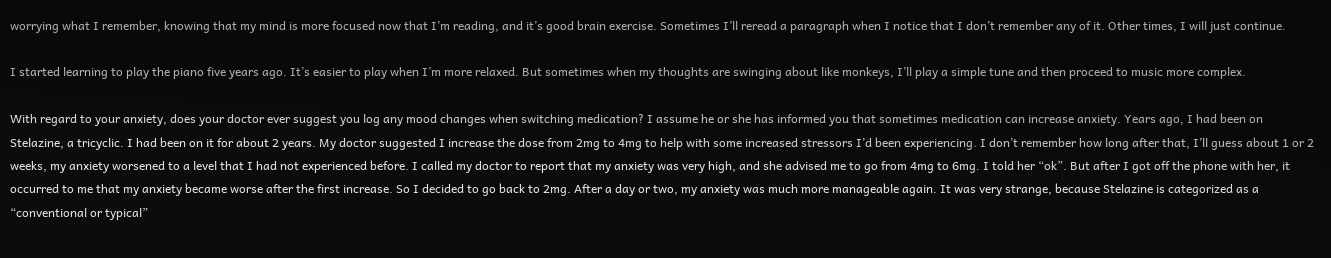worrying what I remember, knowing that my mind is more focused now that I’m reading, and it’s good brain exercise. Sometimes I’ll reread a paragraph when I notice that I don’t remember any of it. Other times, I will just continue.

I started learning to play the piano five years ago. It’s easier to play when I’m more relaxed. But sometimes when my thoughts are swinging about like monkeys, I’ll play a simple tune and then proceed to music more complex.

With regard to your anxiety, does your doctor ever suggest you log any mood changes when switching medication? I assume he or she has informed you that sometimes medication can increase anxiety. Years ago, I had been on Stelazine, a tricyclic. I had been on it for about 2 years. My doctor suggested I increase the dose from 2mg to 4mg to help with some increased stressors I’d been experiencing. I don’t remember how long after that, I’ll guess about 1 or 2 weeks, my anxiety worsened to a level that I had not experienced before. I called my doctor to report that my anxiety was very high, and she advised me to go from 4mg to 6mg. I told her “ok”. But after I got off the phone with her, it occurred to me that my anxiety became worse after the first increase. So I decided to go back to 2mg. After a day or two, my anxiety was much more manageable again. It was very strange, because Stelazine is categorized as a “conventional or typical”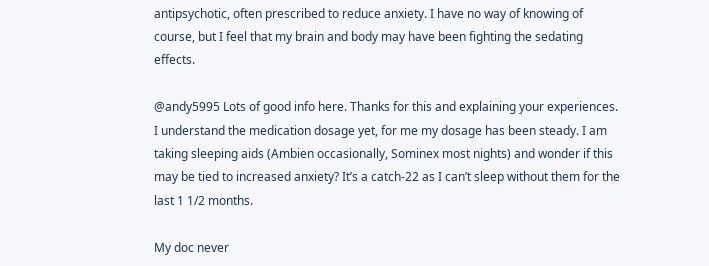antipsychotic, often prescribed to reduce anxiety. I have no way of knowing of course, but I feel that my brain and body may have been fighting the sedating effects.

@andy5995 Lots of good info here. Thanks for this and explaining your experiences. I understand the medication dosage yet, for me my dosage has been steady. I am taking sleeping aids (Ambien occasionally, Sominex most nights) and wonder if this may be tied to increased anxiety? It’s a catch-22 as I can’t sleep without them for the last 1 1/2 months.

My doc never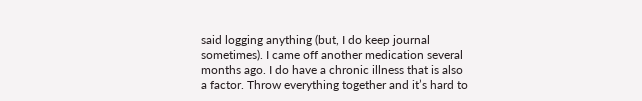said logging anything (but, I do keep journal sometimes). I came off another medication several months ago. I do have a chronic illness that is also a factor. Throw everything together and it’s hard to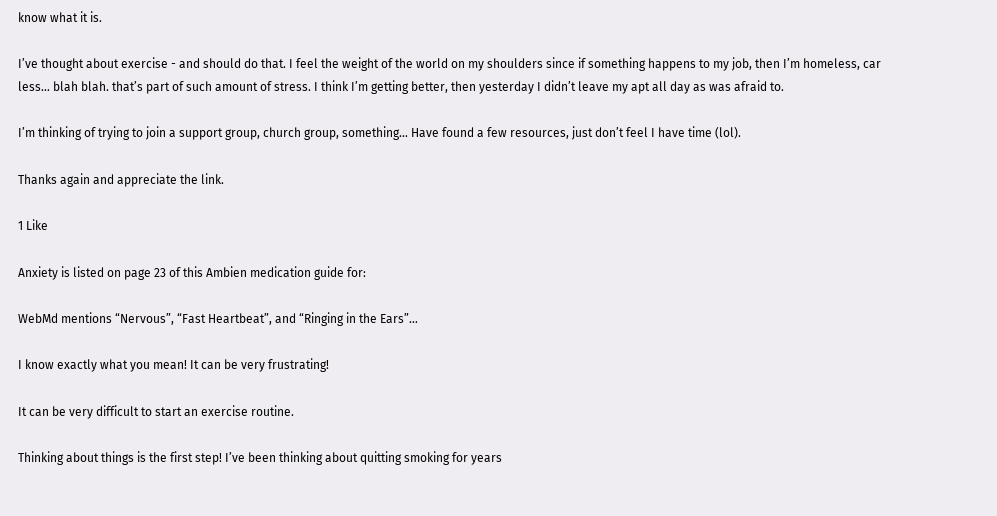know what it is.

I’ve thought about exercise - and should do that. I feel the weight of the world on my shoulders since if something happens to my job, then I’m homeless, car less… blah blah. that’s part of such amount of stress. I think I’m getting better, then yesterday I didn’t leave my apt all day as was afraid to.

I’m thinking of trying to join a support group, church group, something… Have found a few resources, just don’t feel I have time (lol).

Thanks again and appreciate the link.

1 Like

Anxiety is listed on page 23 of this Ambien medication guide for:

WebMd mentions “Nervous”, “Fast Heartbeat”, and “Ringing in the Ears”…

I know exactly what you mean! It can be very frustrating!

It can be very difficult to start an exercise routine.

Thinking about things is the first step! I’ve been thinking about quitting smoking for years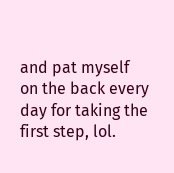and pat myself on the back every day for taking the first step, lol.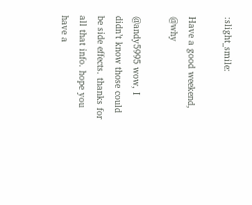:slight_smile:

Have a good weekend, @why

@andy5995 wow, I didn’t know those could be side effects. thanks for all that info. hope you have a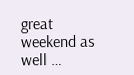great weekend as well …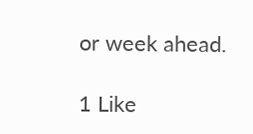or week ahead.

1 Like